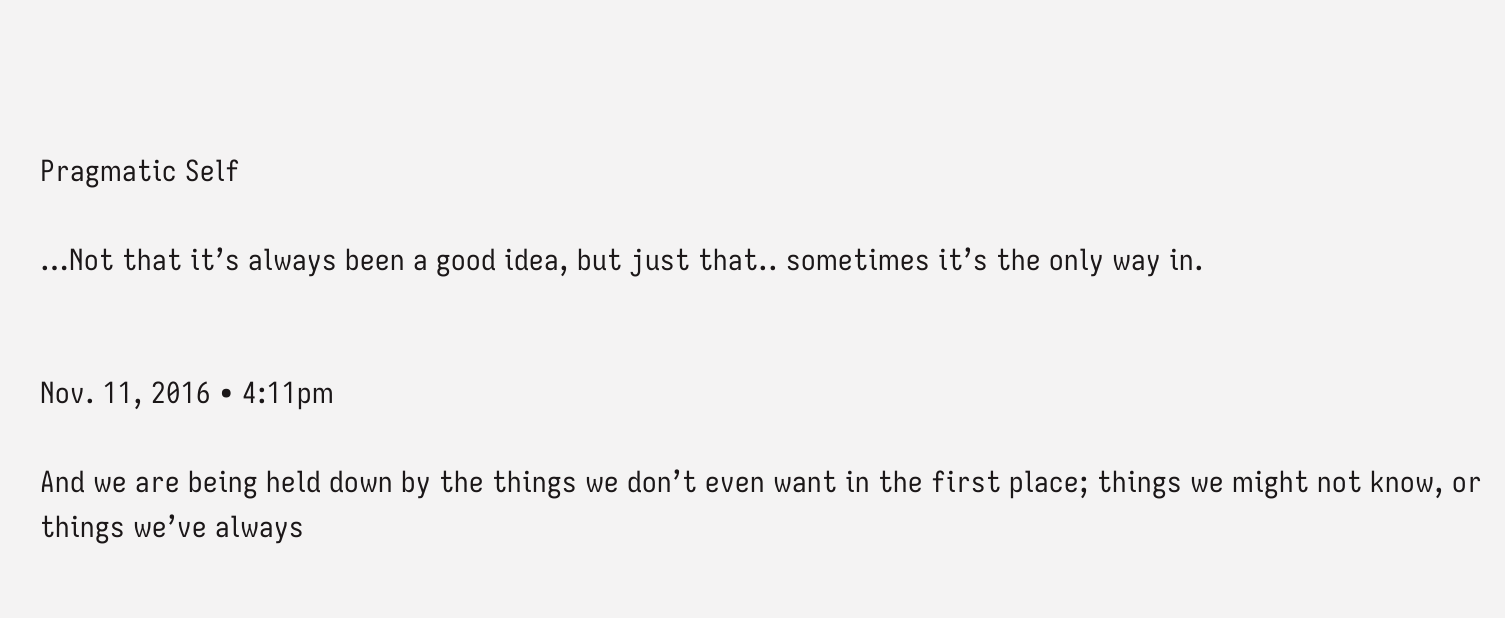Pragmatic Self

…Not that it’s always been a good idea, but just that.. sometimes it’s the only way in.


Nov. 11, 2016 • 4:11pm

And we are being held down by the things we don’t even want in the first place; things we might not know, or things we’ve always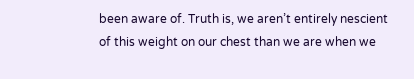been aware of. Truth is, we aren’t entirely nescient of this weight on our chest than we are when we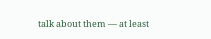talk about them — at least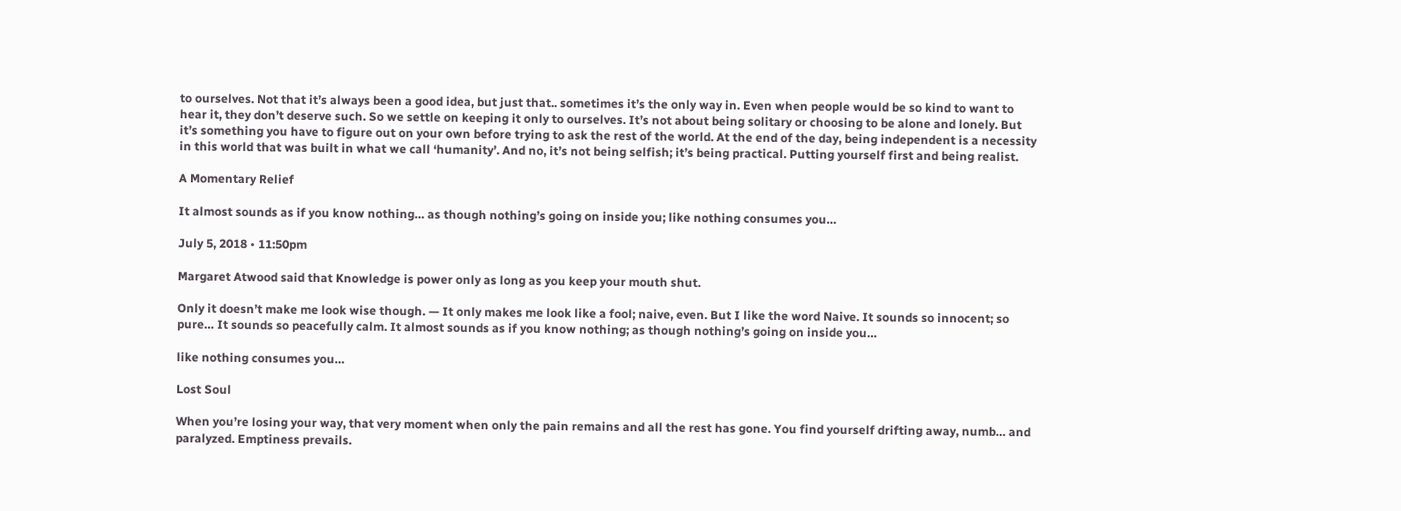to ourselves. Not that it’s always been a good idea, but just that.. sometimes it’s the only way in. Even when people would be so kind to want to hear it, they don’t deserve such. So we settle on keeping it only to ourselves. It’s not about being solitary or choosing to be alone and lonely. But it’s something you have to figure out on your own before trying to ask the rest of the world. At the end of the day, being independent is a necessity in this world that was built in what we call ‘humanity’. And no, it’s not being selfish; it’s being practical. Putting yourself first and being realist.

A Momentary Relief

It almost sounds as if you know nothing… as though nothing’s going on inside you; like nothing consumes you…

July 5, 2018 • 11:50pm

Margaret Atwood said that Knowledge is power only as long as you keep your mouth shut.

Only it doesn’t make me look wise though. — It only makes me look like a fool; naive, even. But I like the word Naive. It sounds so innocent; so pure… It sounds so peacefully calm. It almost sounds as if you know nothing; as though nothing’s going on inside you…

like nothing consumes you…

Lost Soul

When you’re losing your way, that very moment when only the pain remains and all the rest has gone. You find yourself drifting away, numb… and paralyzed. Emptiness prevails.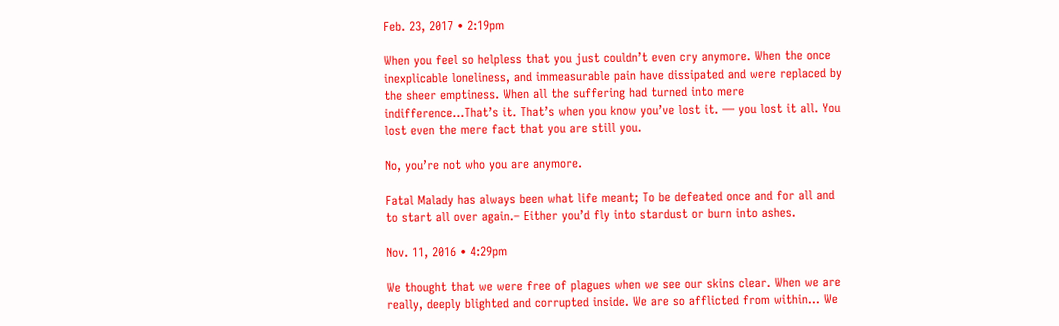Feb. 23, 2017 • 2:19pm

When you feel so helpless that you just couldn’t even cry anymore. When the once inexplicable loneliness, and immeasurable pain have dissipated and were replaced by the sheer emptiness. When all the suffering had turned into mere indifference…That’s it. That’s when you know you’ve lost it. — you lost it all. You lost even the mere fact that you are still you.

No, you’re not who you are anymore.

Fatal Malady has always been what life meant; To be defeated once and for all and to start all over again.– Either you’d fly into stardust or burn into ashes.

Nov. 11, 2016 • 4:29pm

We thought that we were free of plagues when we see our skins clear. When we are really, deeply blighted and corrupted inside. We are so afflicted from within… We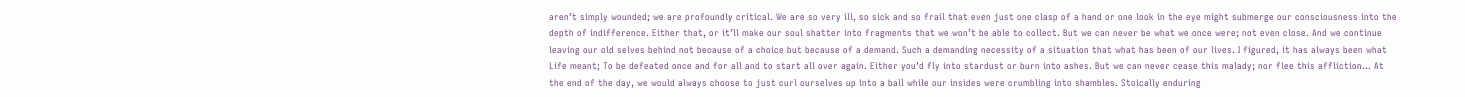aren’t simply wounded; we are profoundly critical. We are so very ill, so sick and so frail that even just one clasp of a hand or one look in the eye might submerge our consciousness into the depth of indifference. Either that, or it’ll make our soul shatter into fragments that we won’t be able to collect. But we can never be what we once were; not even close. And we continue leaving our old selves behind not because of a choice but because of a demand. Such a demanding necessity of a situation that what has been of our lives. I figured, it has always been what Life meant; To be defeated once and for all and to start all over again. Either you’d fly into stardust or burn into ashes. But we can never cease this malady; nor flee this affliction… At the end of the day, we would always choose to just curl ourselves up into a ball while our insides were crumbling into shambles. Stoically enduring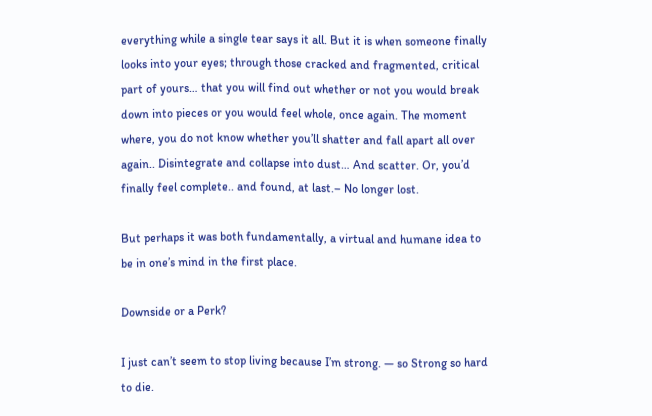everything while a single tear says it all. But it is when someone finally looks into your eyes; through those cracked and fragmented, critical part of yours… that you will find out whether or not you would break down into pieces or you would feel whole, once again. The moment where, you do not know whether you’ll shatter and fall apart all over again.. Disintegrate and collapse into dust… And scatter. Or, you’d finally feel complete.. and found, at last.– No longer lost.

But perhaps it was both fundamentally, a virtual and humane idea to be in one’s mind in the first place.

Downside or a Perk?

I just can’t seem to stop living because I’m strong. — so Strong so hard to die.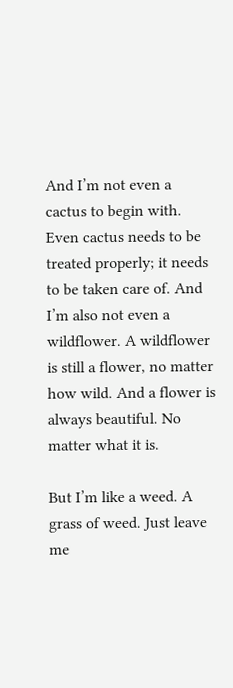And I’m not even a cactus to begin with. Even cactus needs to be treated properly; it needs to be taken care of. And I’m also not even a wildflower. A wildflower is still a flower, no matter how wild. And a flower is always beautiful. No matter what it is.

But I’m like a weed. A grass of weed. Just leave me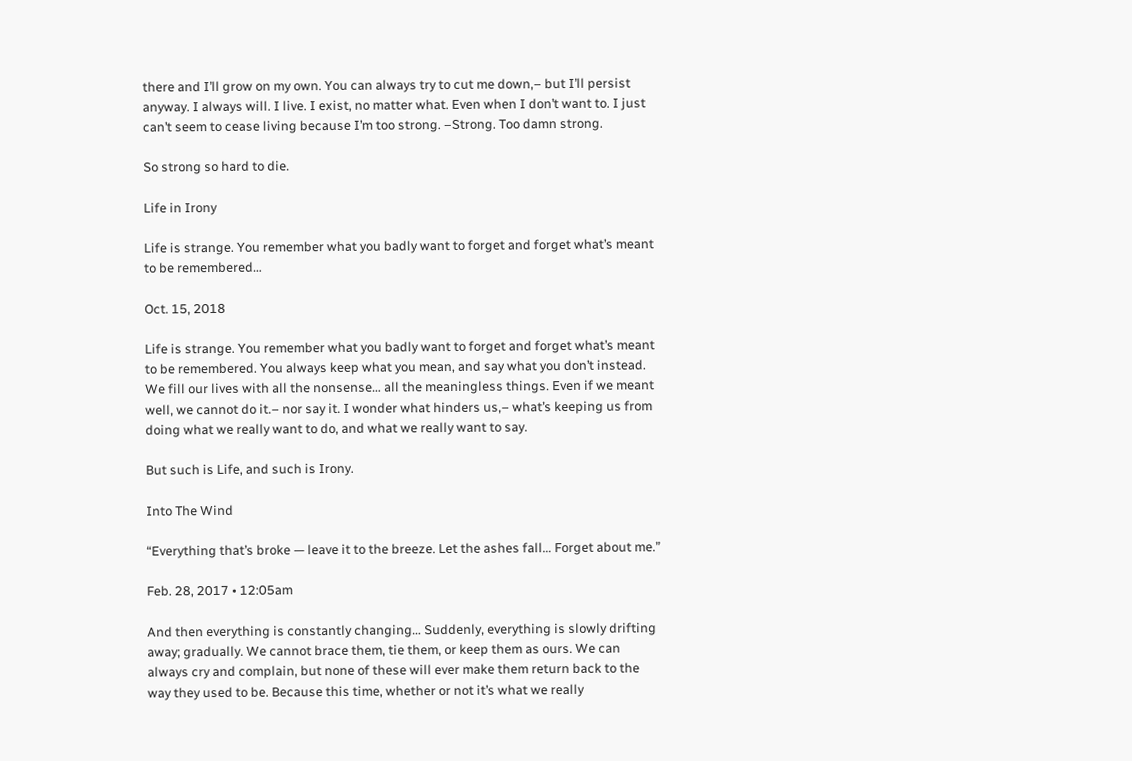there and I’ll grow on my own. You can always try to cut me down,– but I’ll persist anyway. I always will. I live. I exist, no matter what. Even when I don’t want to. I just can’t seem to cease living because I’m too strong. –Strong. Too damn strong.

So strong so hard to die.

Life in Irony

Life is strange. You remember what you badly want to forget and forget what’s meant to be remembered…

Oct. 15, 2018

Life is strange. You remember what you badly want to forget and forget what’s meant to be remembered. You always keep what you mean, and say what you don’t instead. We fill our lives with all the nonsense… all the meaningless things. Even if we meant well, we cannot do it.– nor say it. I wonder what hinders us,– what’s keeping us from doing what we really want to do, and what we really want to say.

But such is Life, and such is Irony.

Into The Wind

“Everything that’s broke — leave it to the breeze. Let the ashes fall… Forget about me.”

Feb. 28, 2017 • 12:05am

And then everything is constantly changing… Suddenly, everything is slowly drifting away; gradually. We cannot brace them, tie them, or keep them as ours. We can always cry and complain, but none of these will ever make them return back to the way they used to be. Because this time, whether or not it’s what we really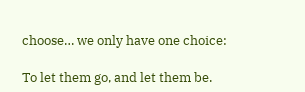choose… we only have one choice:

To let them go, and let them be.